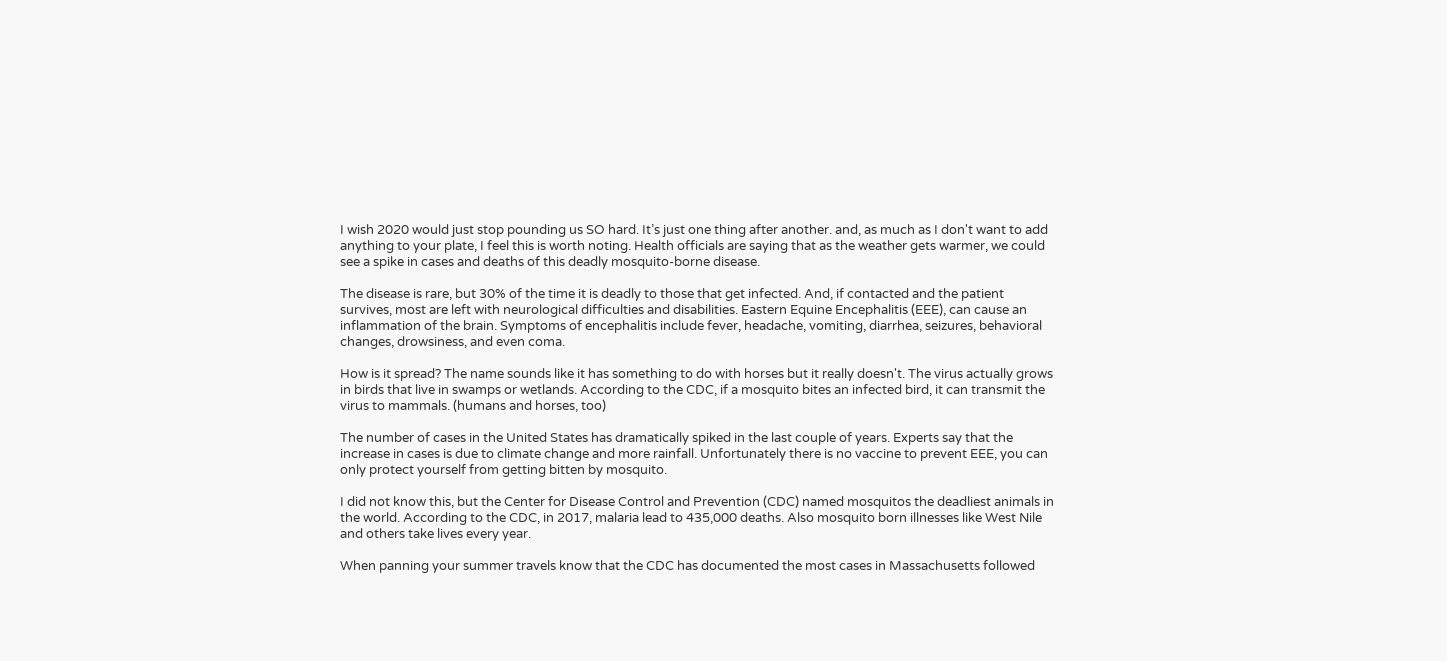I wish 2020 would just stop pounding us SO hard. It’s just one thing after another. and, as much as I don't want to add anything to your plate, I feel this is worth noting. Health officials are saying that as the weather gets warmer, we could see a spike in cases and deaths of this deadly mosquito-borne disease.

The disease is rare, but 30% of the time it is deadly to those that get infected. And, if contacted and the patient survives, most are left with neurological difficulties and disabilities. Eastern Equine Encephalitis (EEE), can cause an inflammation of the brain. Symptoms of encephalitis include fever, headache, vomiting, diarrhea, seizures, behavioral changes, drowsiness, and even coma.

How is it spread? The name sounds like it has something to do with horses but it really doesn't. The virus actually grows in birds that live in swamps or wetlands. According to the CDC, if a mosquito bites an infected bird, it can transmit the virus to mammals. (humans and horses, too)

The number of cases in the United States has dramatically spiked in the last couple of years. Experts say that the increase in cases is due to climate change and more rainfall. Unfortunately there is no vaccine to prevent EEE, you can only protect yourself from getting bitten by mosquito.

I did not know this, but the Center for Disease Control and Prevention (CDC) named mosquitos the deadliest animals in the world. According to the CDC, in 2017, malaria lead to 435,000 deaths. Also mosquito born illnesses like West Nile and others take lives every year.

When panning your summer travels know that the CDC has documented the most cases in Massachusetts followed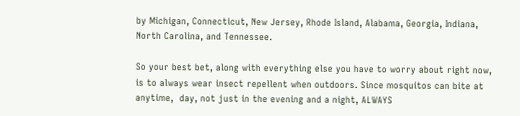by Michigan, Connecticut, New Jersey, Rhode Island, Alabama, Georgia, Indiana, North Carolina, and Tennessee.

So your best bet, along with everything else you have to worry about right now, is to always wear insect repellent when outdoors. Since mosquitos can bite at anytime,  day, not just in the evening and a night, ALWAYS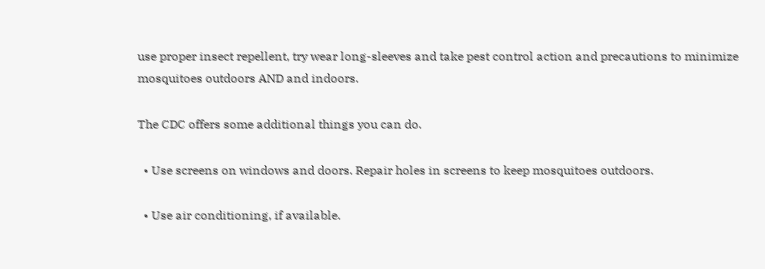use proper insect repellent, try wear long-sleeves and take pest control action and precautions to minimize mosquitoes outdoors AND and indoors.

The CDC offers some additional things you can do.

  • Use screens on windows and doors. Repair holes in screens to keep mosquitoes outdoors.

  • Use air conditioning, if available.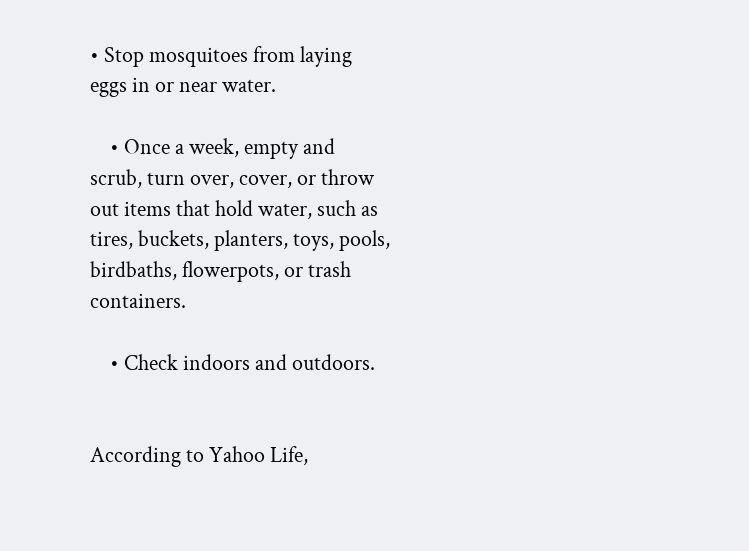• Stop mosquitoes from laying eggs in or near water.

    • Once a week, empty and scrub, turn over, cover, or throw out items that hold water, such as tires, buckets, planters, toys, pools, birdbaths, flowerpots, or trash containers.

    • Check indoors and outdoors.


According to Yahoo Life,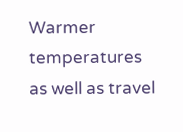Warmer temperatures as well as travel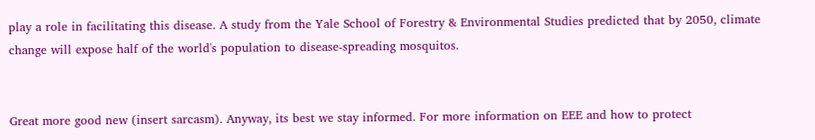play a role in facilitating this disease. A study from the Yale School of Forestry & Environmental Studies predicted that by 2050, climate change will expose half of the world's population to disease-spreading mosquitos.


Great more good new (insert sarcasm). Anyway, its best we stay informed. For more information on EEE and how to protect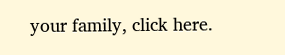your family, click here.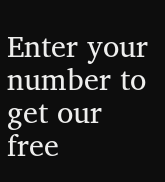Enter your number to get our free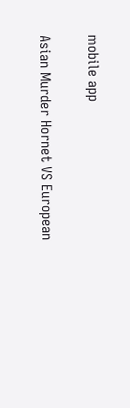mobile app

Asian Murder Hornet VS European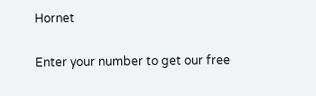Hornet

Enter your number to get our free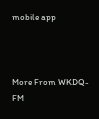mobile app



More From WKDQ-FM